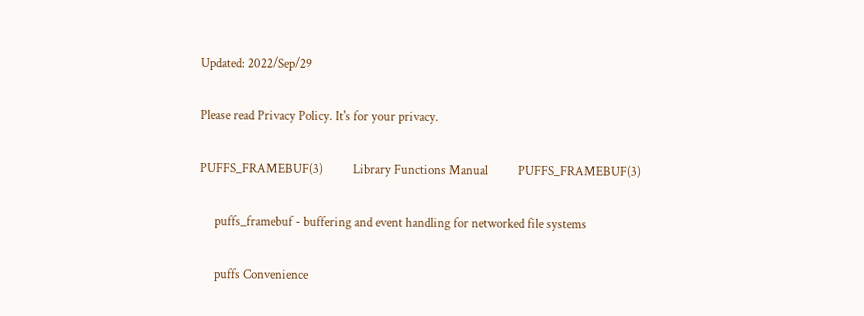Updated: 2022/Sep/29

Please read Privacy Policy. It's for your privacy.

PUFFS_FRAMEBUF(3)          Library Functions Manual          PUFFS_FRAMEBUF(3)

     puffs_framebuf - buffering and event handling for networked file systems

     puffs Convenience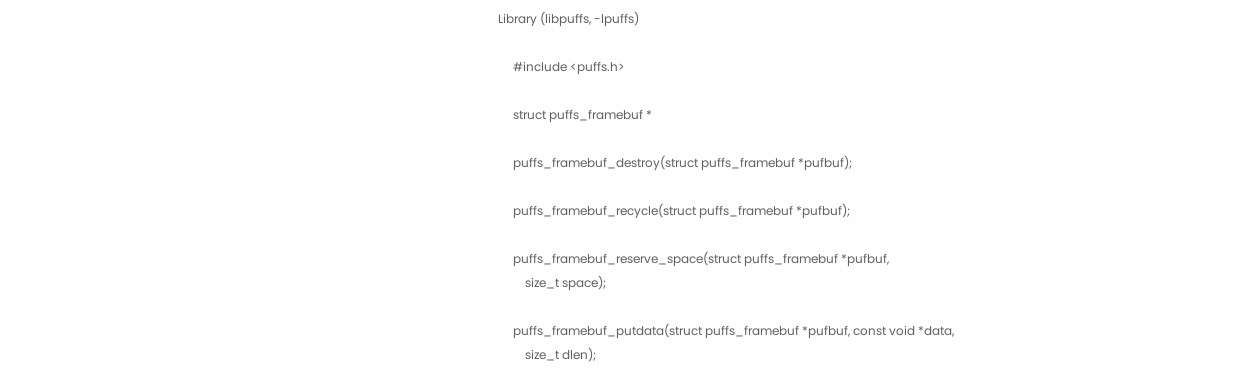Library (libpuffs, -lpuffs)

     #include <puffs.h>

     struct puffs_framebuf *

     puffs_framebuf_destroy(struct puffs_framebuf *pufbuf);

     puffs_framebuf_recycle(struct puffs_framebuf *pufbuf);

     puffs_framebuf_reserve_space(struct puffs_framebuf *pufbuf,
         size_t space);

     puffs_framebuf_putdata(struct puffs_framebuf *pufbuf, const void *data,
         size_t dlen);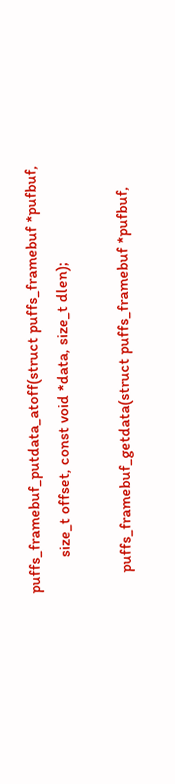puffs_framebuf_putdata_atoff(struct puffs_framebuf *pufbuf,
         size_t offset, const void *data, size_t dlen);

     puffs_framebuf_getdata(struct puffs_framebuf *pufbuf,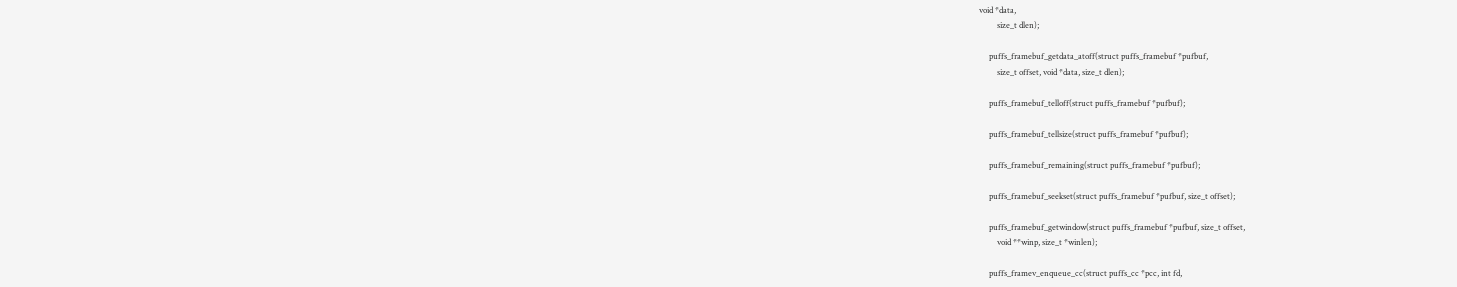void *data,
         size_t dlen);

     puffs_framebuf_getdata_atoff(struct puffs_framebuf *pufbuf,
         size_t offset, void *data, size_t dlen);

     puffs_framebuf_telloff(struct puffs_framebuf *pufbuf);

     puffs_framebuf_tellsize(struct puffs_framebuf *pufbuf);

     puffs_framebuf_remaining(struct puffs_framebuf *pufbuf);

     puffs_framebuf_seekset(struct puffs_framebuf *pufbuf, size_t offset);

     puffs_framebuf_getwindow(struct puffs_framebuf *pufbuf, size_t offset,
         void **winp, size_t *winlen);

     puffs_framev_enqueue_cc(struct puffs_cc *pcc, int fd,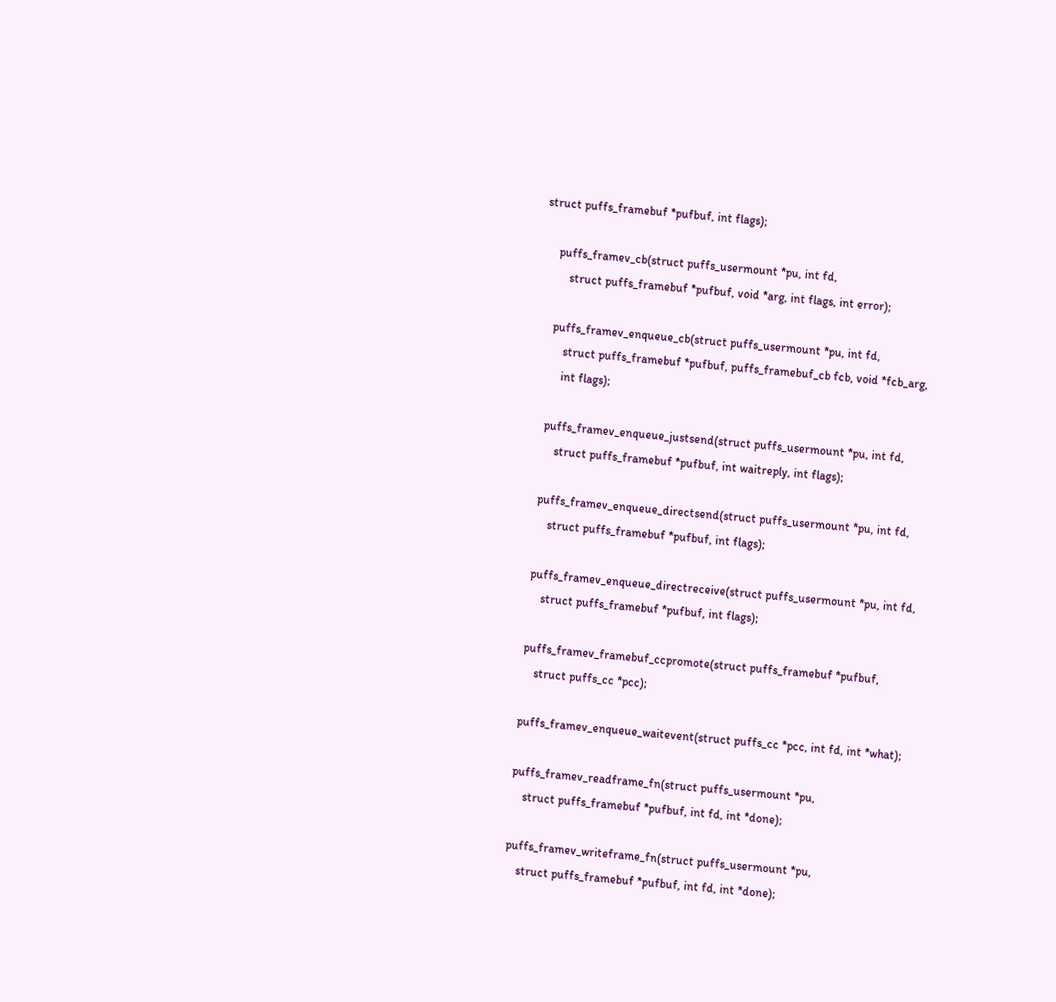struct puffs_framebuf *pufbuf, int flags);

     puffs_framev_cb(struct puffs_usermount *pu, int fd,
         struct puffs_framebuf *pufbuf, void *arg, int flags, int error);

     puffs_framev_enqueue_cb(struct puffs_usermount *pu, int fd,
         struct puffs_framebuf *pufbuf, puffs_framebuf_cb fcb, void *fcb_arg,
         int flags);

     puffs_framev_enqueue_justsend(struct puffs_usermount *pu, int fd,
         struct puffs_framebuf *pufbuf, int waitreply, int flags);

     puffs_framev_enqueue_directsend(struct puffs_usermount *pu, int fd,
         struct puffs_framebuf *pufbuf, int flags);

     puffs_framev_enqueue_directreceive(struct puffs_usermount *pu, int fd,
         struct puffs_framebuf *pufbuf, int flags);

     puffs_framev_framebuf_ccpromote(struct puffs_framebuf *pufbuf,
         struct puffs_cc *pcc);

     puffs_framev_enqueue_waitevent(struct puffs_cc *pcc, int fd, int *what);

     puffs_framev_readframe_fn(struct puffs_usermount *pu,
         struct puffs_framebuf *pufbuf, int fd, int *done);

     puffs_framev_writeframe_fn(struct puffs_usermount *pu,
         struct puffs_framebuf *pufbuf, int fd, int *done);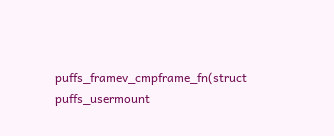puffs_framev_cmpframe_fn(struct puffs_usermount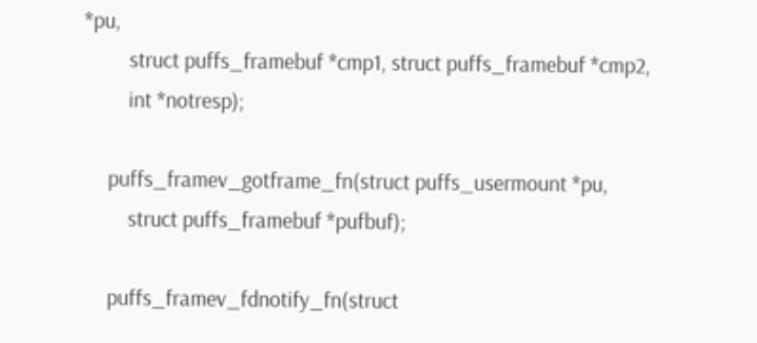*pu,
         struct puffs_framebuf *cmp1, struct puffs_framebuf *cmp2,
         int *notresp);

     puffs_framev_gotframe_fn(struct puffs_usermount *pu,
         struct puffs_framebuf *pufbuf);

     puffs_framev_fdnotify_fn(struct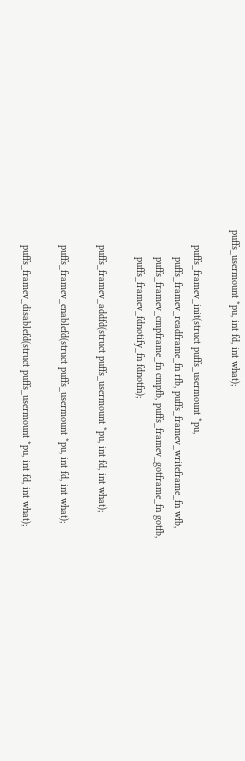puffs_usermount *pu, int fd, int what);

     puffs_framev_init(struct puffs_usermount *pu,
         puffs_framev_readframe_fn rfb, puffs_framev_writeframe_fn wfb,
         puffs_framev_cmpframe_fn cmpfb, puffs_framev_gotframe_fn gotfb,
         puffs_framev_fdnotify_fn fdnotfn);

     puffs_framev_addfd(struct puffs_usermount *pu, int fd, int what);

     puffs_framev_enablefd(struct puffs_usermount *pu, int fd, int what);

     puffs_framev_disablefd(struct puffs_usermount *pu, int fd, int what);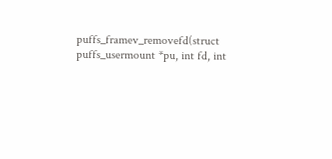puffs_framev_removefd(struct puffs_usermount *pu, int fd, int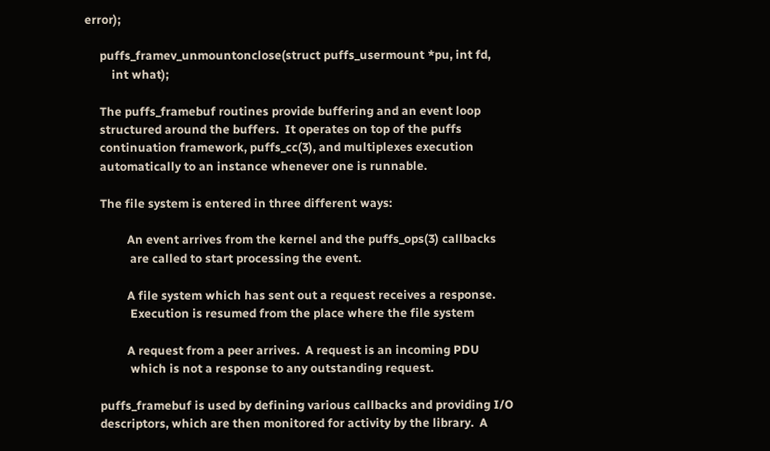error);

     puffs_framev_unmountonclose(struct puffs_usermount *pu, int fd,
         int what);

     The puffs_framebuf routines provide buffering and an event loop
     structured around the buffers.  It operates on top of the puffs
     continuation framework, puffs_cc(3), and multiplexes execution
     automatically to an instance whenever one is runnable.

     The file system is entered in three different ways:

              An event arrives from the kernel and the puffs_ops(3) callbacks
               are called to start processing the event.

              A file system which has sent out a request receives a response.
               Execution is resumed from the place where the file system

              A request from a peer arrives.  A request is an incoming PDU
               which is not a response to any outstanding request.

     puffs_framebuf is used by defining various callbacks and providing I/O
     descriptors, which are then monitored for activity by the library.  A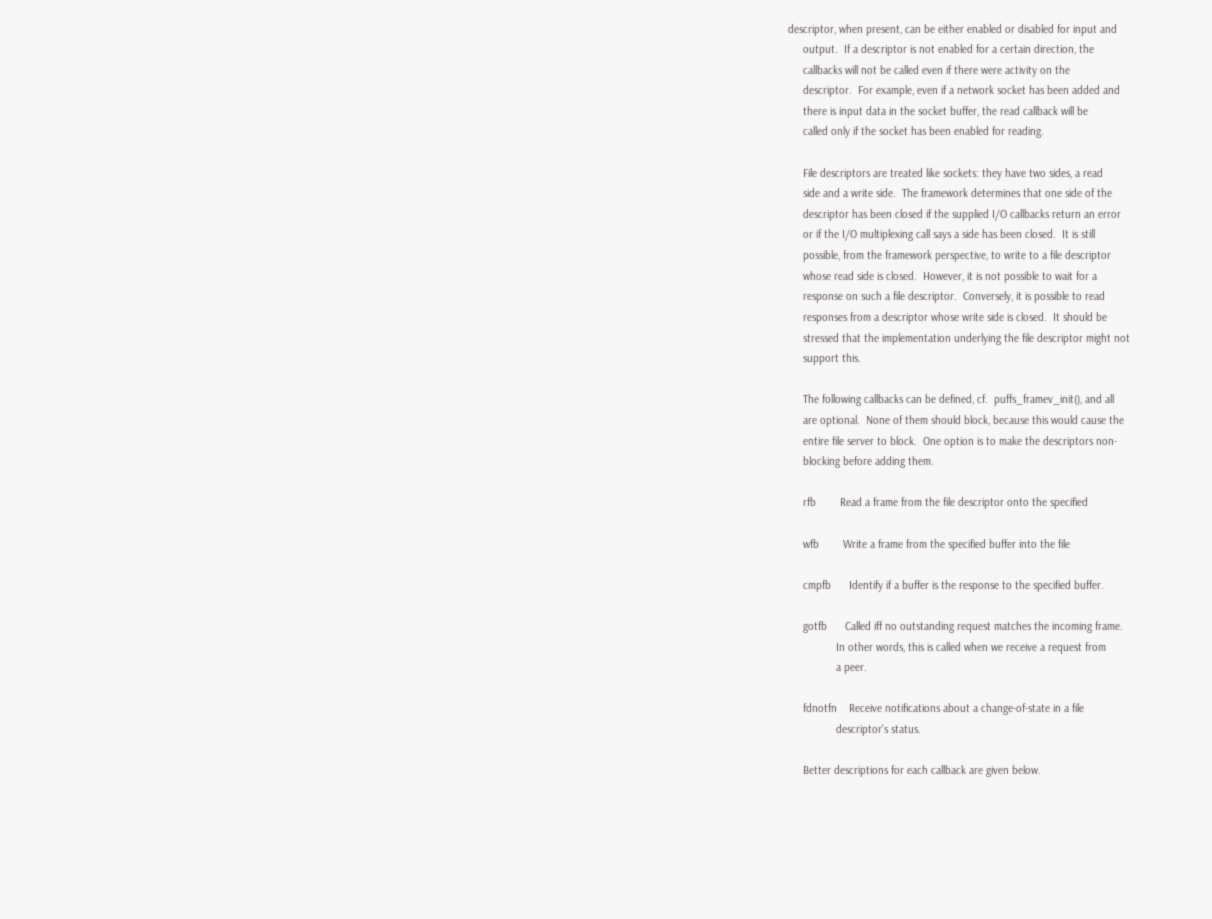descriptor, when present, can be either enabled or disabled for input and
     output.  If a descriptor is not enabled for a certain direction, the
     callbacks will not be called even if there were activity on the
     descriptor.  For example, even if a network socket has been added and
     there is input data in the socket buffer, the read callback will be
     called only if the socket has been enabled for reading.

     File descriptors are treated like sockets: they have two sides, a read
     side and a write side.  The framework determines that one side of the
     descriptor has been closed if the supplied I/O callbacks return an error
     or if the I/O multiplexing call says a side has been closed.  It is still
     possible, from the framework perspective, to write to a file descriptor
     whose read side is closed.  However, it is not possible to wait for a
     response on such a file descriptor.  Conversely, it is possible to read
     responses from a descriptor whose write side is closed.  It should be
     stressed that the implementation underlying the file descriptor might not
     support this.

     The following callbacks can be defined, cf.  puffs_framev_init(), and all
     are optional.  None of them should block, because this would cause the
     entire file server to block.  One option is to make the descriptors non-
     blocking before adding them.

     rfb        Read a frame from the file descriptor onto the specified

     wfb        Write a frame from the specified buffer into the file

     cmpfb      Identify if a buffer is the response to the specified buffer.

     gotfb      Called iff no outstanding request matches the incoming frame.
                In other words, this is called when we receive a request from
                a peer.

     fdnotfn    Receive notifications about a change-of-state in a file
                descriptor's status.

     Better descriptions for each callback are given below.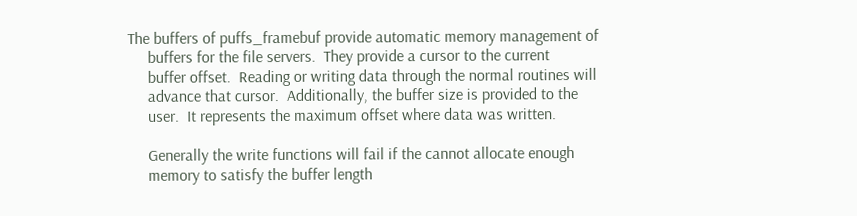The buffers of puffs_framebuf provide automatic memory management of
     buffers for the file servers.  They provide a cursor to the current
     buffer offset.  Reading or writing data through the normal routines will
     advance that cursor.  Additionally, the buffer size is provided to the
     user.  It represents the maximum offset where data was written.

     Generally the write functions will fail if the cannot allocate enough
     memory to satisfy the buffer length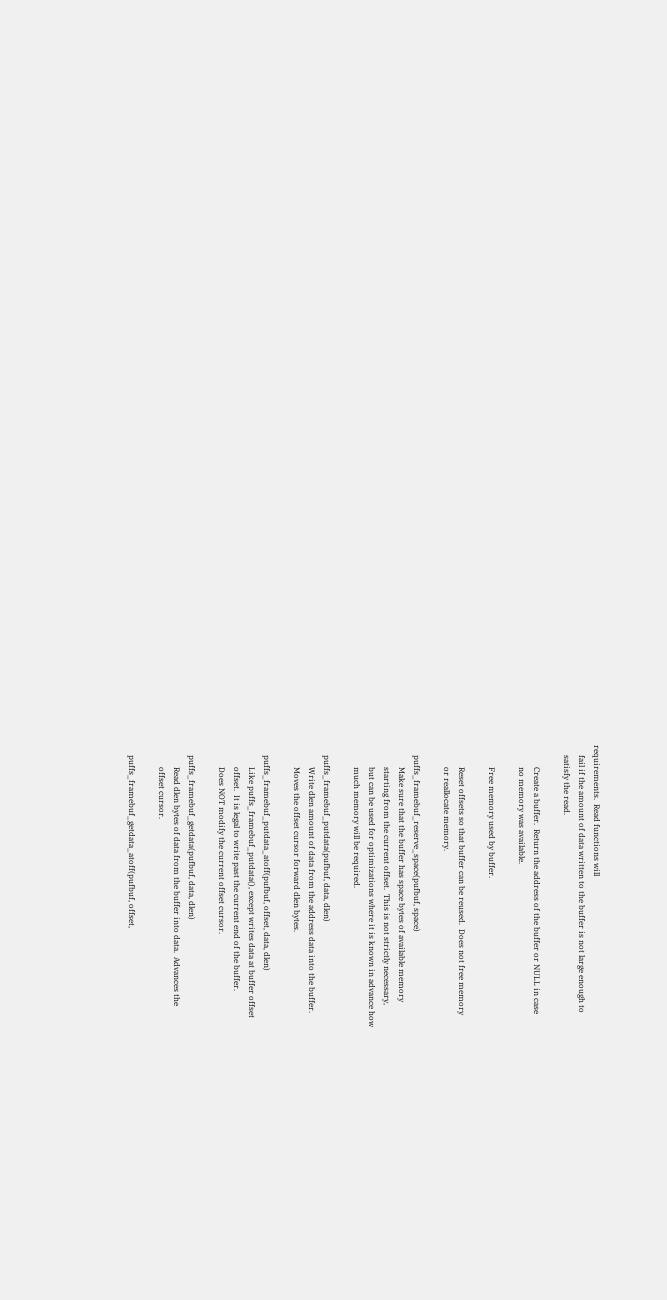requirements.  Read functions will
     fail if the amount of data written to the buffer is not large enough to
     satisfy the read.

           Create a buffer.  Return the address of the buffer or NULL in case
           no memory was available.

           Free memory used by buffer.

           Reset offsets so that buffer can be reused.  Does not free memory
           or reallocate memory.

     puffs_framebuf_reserve_space(pufbuf, space)
           Make sure that the buffer has space bytes of available memory
           starting from the current offset.  This is not strictly necessary,
           but can be used for optimizations where it is known in advance how
           much memory will be required.

     puffs_framebuf_putdata(pufbuf, data, dlen)
           Write dlen amount of data from the address data into the buffer.
           Moves the offset cursor forward dlen bytes.

     puffs_framebuf_putdata_atoff(pufbuf, offset, data, dlen)
           Like puffs_framebuf_putdata(), except writes data at buffer offset
           offset.  It is legal to write past the current end of the buffer.
           Does NOT modify the current offset cursor.

     puffs_framebuf_getdata(pufbuf, data, dlen)
           Read dlen bytes of data from the buffer into data.  Advances the
           offset cursor.

     puffs_framebuf_getdata_atoff(pufbuf, offset,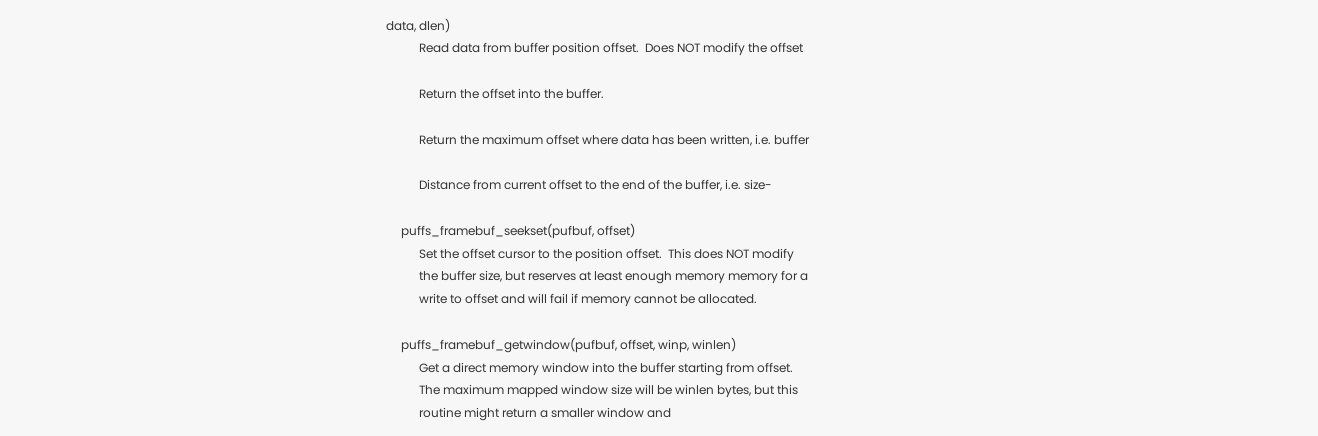data, dlen)
           Read data from buffer position offset.  Does NOT modify the offset

           Return the offset into the buffer.

           Return the maximum offset where data has been written, i.e. buffer

           Distance from current offset to the end of the buffer, i.e. size-

     puffs_framebuf_seekset(pufbuf, offset)
           Set the offset cursor to the position offset.  This does NOT modify
           the buffer size, but reserves at least enough memory memory for a
           write to offset and will fail if memory cannot be allocated.

     puffs_framebuf_getwindow(pufbuf, offset, winp, winlen)
           Get a direct memory window into the buffer starting from offset.
           The maximum mapped window size will be winlen bytes, but this
           routine might return a smaller window and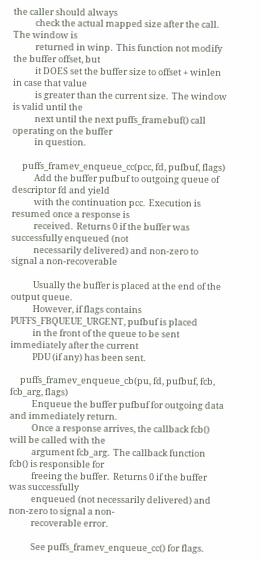the caller should always
           check the actual mapped size after the call.  The window is
           returned in winp.  This function not modify the buffer offset, but
           it DOES set the buffer size to offset + winlen in case that value
           is greater than the current size.  The window is valid until the
           next until the next puffs_framebuf() call operating on the buffer
           in question.

     puffs_framev_enqueue_cc(pcc, fd, pufbuf, flags)
           Add the buffer pufbuf to outgoing queue of descriptor fd and yield
           with the continuation pcc.  Execution is resumed once a response is
           received.  Returns 0 if the buffer was successfully enqueued (not
           necessarily delivered) and non-zero to signal a non-recoverable

           Usually the buffer is placed at the end of the output queue.
           However, if flags contains PUFFS_FBQUEUE_URGENT, pufbuf is placed
           in the front of the queue to be sent immediately after the current
           PDU (if any) has been sent.

     puffs_framev_enqueue_cb(pu, fd, pufbuf, fcb, fcb_arg, flags)
           Enqueue the buffer pufbuf for outgoing data and immediately return.
           Once a response arrives, the callback fcb() will be called with the
           argument fcb_arg.  The callback function fcb() is responsible for
           freeing the buffer.  Returns 0 if the buffer was successfully
           enqueued (not necessarily delivered) and non-zero to signal a non-
           recoverable error.

           See puffs_framev_enqueue_cc() for flags.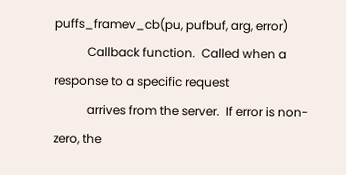puffs_framev_cb(pu, pufbuf, arg, error)
           Callback function.  Called when a response to a specific request
           arrives from the server.  If error is non-zero, the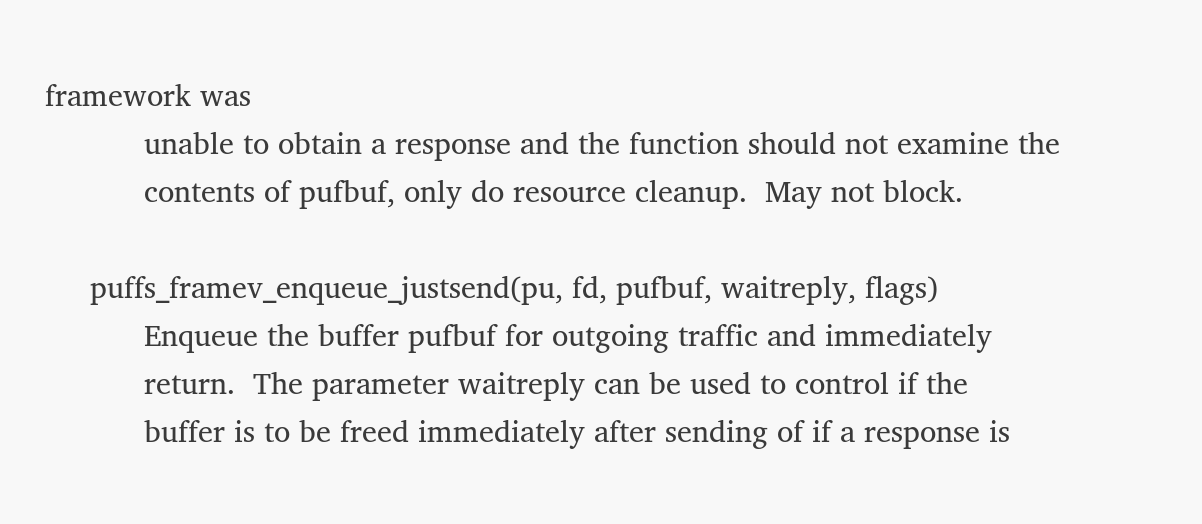framework was
           unable to obtain a response and the function should not examine the
           contents of pufbuf, only do resource cleanup.  May not block.

     puffs_framev_enqueue_justsend(pu, fd, pufbuf, waitreply, flags)
           Enqueue the buffer pufbuf for outgoing traffic and immediately
           return.  The parameter waitreply can be used to control if the
           buffer is to be freed immediately after sending of if a response is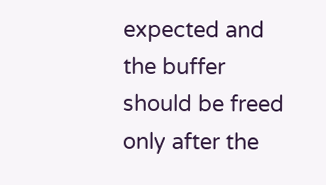expected and the buffer should be freed only after the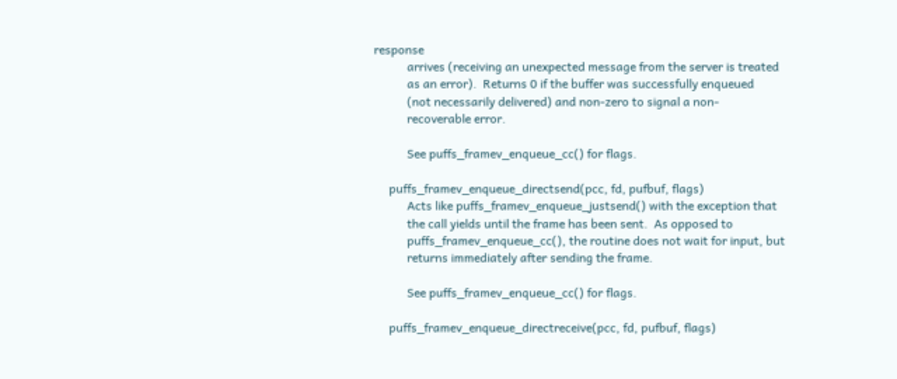response
           arrives (receiving an unexpected message from the server is treated
           as an error).  Returns 0 if the buffer was successfully enqueued
           (not necessarily delivered) and non-zero to signal a non-
           recoverable error.

           See puffs_framev_enqueue_cc() for flags.

     puffs_framev_enqueue_directsend(pcc, fd, pufbuf, flags)
           Acts like puffs_framev_enqueue_justsend() with the exception that
           the call yields until the frame has been sent.  As opposed to
           puffs_framev_enqueue_cc(), the routine does not wait for input, but
           returns immediately after sending the frame.

           See puffs_framev_enqueue_cc() for flags.

     puffs_framev_enqueue_directreceive(pcc, fd, pufbuf, flags)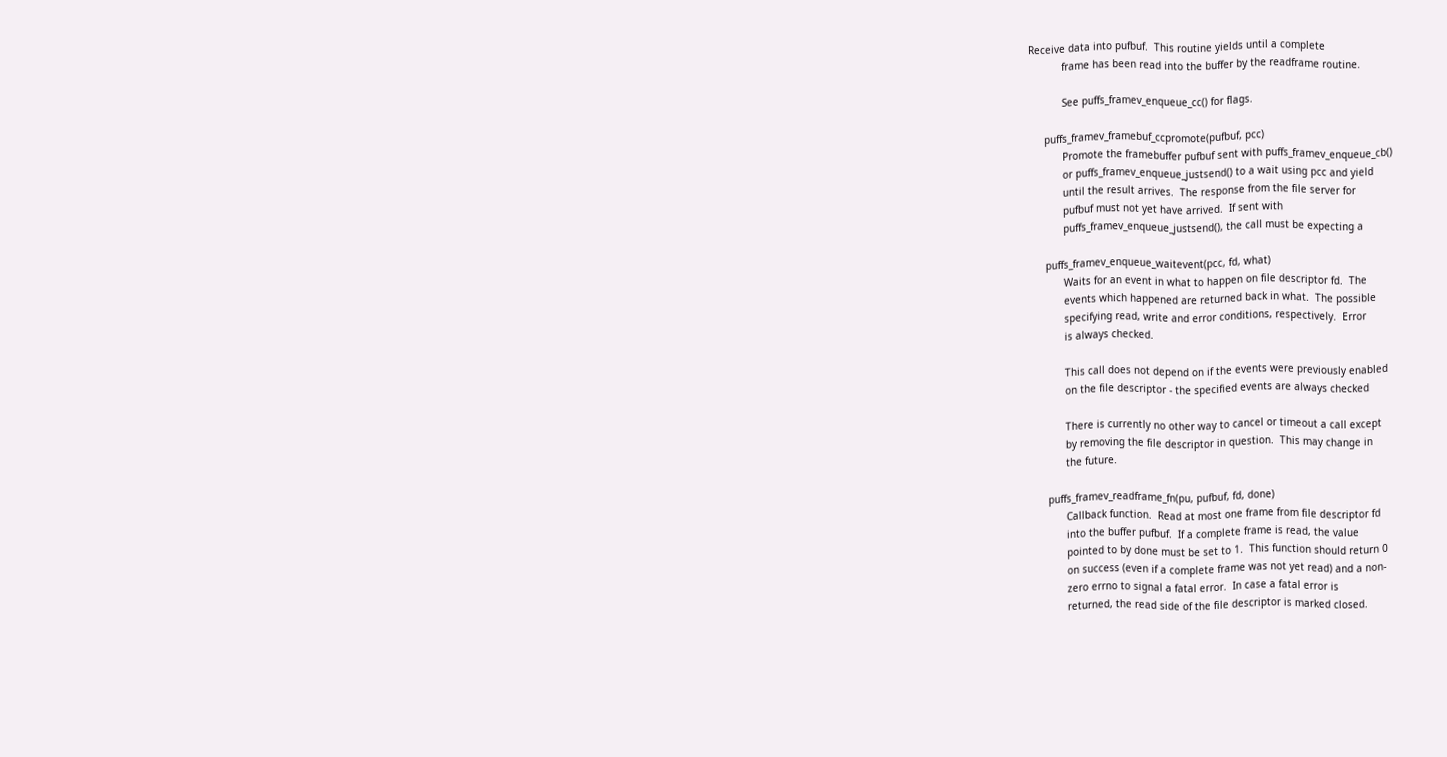Receive data into pufbuf.  This routine yields until a complete
           frame has been read into the buffer by the readframe routine.

           See puffs_framev_enqueue_cc() for flags.

     puffs_framev_framebuf_ccpromote(pufbuf, pcc)
           Promote the framebuffer pufbuf sent with puffs_framev_enqueue_cb()
           or puffs_framev_enqueue_justsend() to a wait using pcc and yield
           until the result arrives.  The response from the file server for
           pufbuf must not yet have arrived.  If sent with
           puffs_framev_enqueue_justsend(), the call must be expecting a

     puffs_framev_enqueue_waitevent(pcc, fd, what)
           Waits for an event in what to happen on file descriptor fd.  The
           events which happened are returned back in what.  The possible
           specifying read, write and error conditions, respectively.  Error
           is always checked.

           This call does not depend on if the events were previously enabled
           on the file descriptor - the specified events are always checked

           There is currently no other way to cancel or timeout a call except
           by removing the file descriptor in question.  This may change in
           the future.

     puffs_framev_readframe_fn(pu, pufbuf, fd, done)
           Callback function.  Read at most one frame from file descriptor fd
           into the buffer pufbuf.  If a complete frame is read, the value
           pointed to by done must be set to 1.  This function should return 0
           on success (even if a complete frame was not yet read) and a non-
           zero errno to signal a fatal error.  In case a fatal error is
           returned, the read side of the file descriptor is marked closed.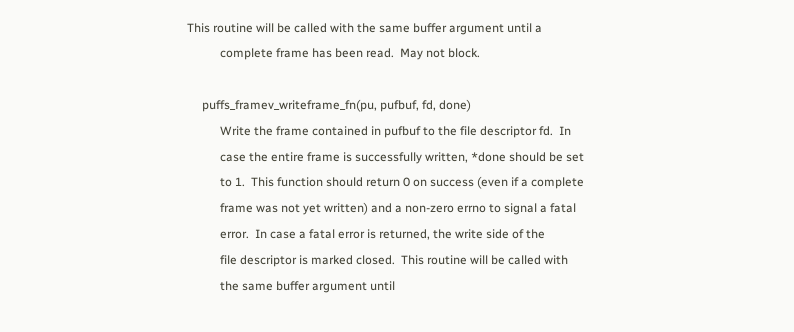This routine will be called with the same buffer argument until a
           complete frame has been read.  May not block.

     puffs_framev_writeframe_fn(pu, pufbuf, fd, done)
           Write the frame contained in pufbuf to the file descriptor fd.  In
           case the entire frame is successfully written, *done should be set
           to 1.  This function should return 0 on success (even if a complete
           frame was not yet written) and a non-zero errno to signal a fatal
           error.  In case a fatal error is returned, the write side of the
           file descriptor is marked closed.  This routine will be called with
           the same buffer argument until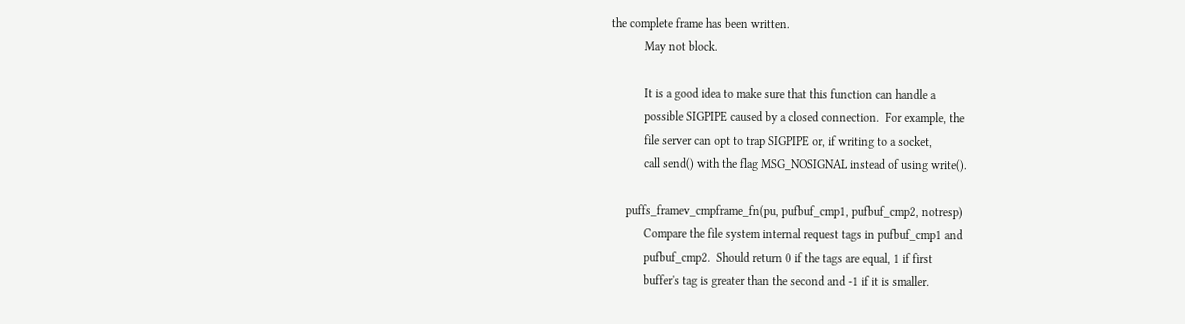the complete frame has been written.
           May not block.

           It is a good idea to make sure that this function can handle a
           possible SIGPIPE caused by a closed connection.  For example, the
           file server can opt to trap SIGPIPE or, if writing to a socket,
           call send() with the flag MSG_NOSIGNAL instead of using write().

     puffs_framev_cmpframe_fn(pu, pufbuf_cmp1, pufbuf_cmp2, notresp)
           Compare the file system internal request tags in pufbuf_cmp1 and
           pufbuf_cmp2.  Should return 0 if the tags are equal, 1 if first
           buffer's tag is greater than the second and -1 if it is smaller.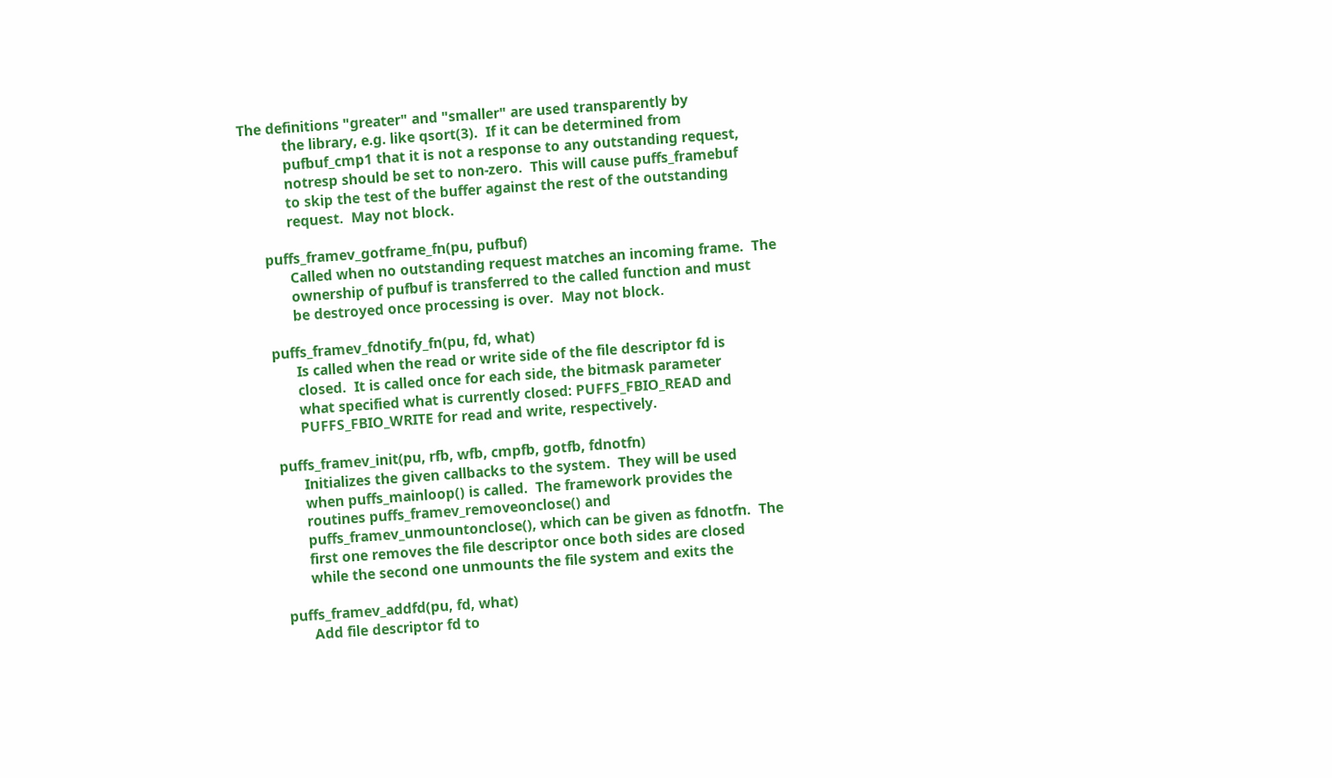The definitions "greater" and "smaller" are used transparently by
           the library, e.g. like qsort(3).  If it can be determined from
           pufbuf_cmp1 that it is not a response to any outstanding request,
           notresp should be set to non-zero.  This will cause puffs_framebuf
           to skip the test of the buffer against the rest of the outstanding
           request.  May not block.

     puffs_framev_gotframe_fn(pu, pufbuf)
           Called when no outstanding request matches an incoming frame.  The
           ownership of pufbuf is transferred to the called function and must
           be destroyed once processing is over.  May not block.

     puffs_framev_fdnotify_fn(pu, fd, what)
           Is called when the read or write side of the file descriptor fd is
           closed.  It is called once for each side, the bitmask parameter
           what specified what is currently closed: PUFFS_FBIO_READ and
           PUFFS_FBIO_WRITE for read and write, respectively.

     puffs_framev_init(pu, rfb, wfb, cmpfb, gotfb, fdnotfn)
           Initializes the given callbacks to the system.  They will be used
           when puffs_mainloop() is called.  The framework provides the
           routines puffs_framev_removeonclose() and
           puffs_framev_unmountonclose(), which can be given as fdnotfn.  The
           first one removes the file descriptor once both sides are closed
           while the second one unmounts the file system and exits the

     puffs_framev_addfd(pu, fd, what)
           Add file descriptor fd to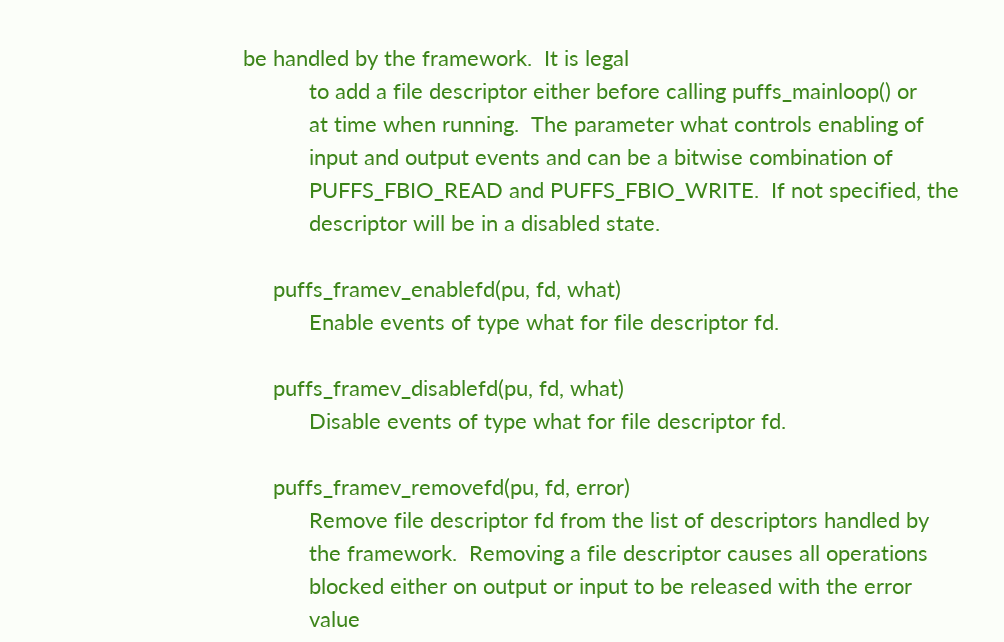be handled by the framework.  It is legal
           to add a file descriptor either before calling puffs_mainloop() or
           at time when running.  The parameter what controls enabling of
           input and output events and can be a bitwise combination of
           PUFFS_FBIO_READ and PUFFS_FBIO_WRITE.  If not specified, the
           descriptor will be in a disabled state.

     puffs_framev_enablefd(pu, fd, what)
           Enable events of type what for file descriptor fd.

     puffs_framev_disablefd(pu, fd, what)
           Disable events of type what for file descriptor fd.

     puffs_framev_removefd(pu, fd, error)
           Remove file descriptor fd from the list of descriptors handled by
           the framework.  Removing a file descriptor causes all operations
           blocked either on output or input to be released with the error
           value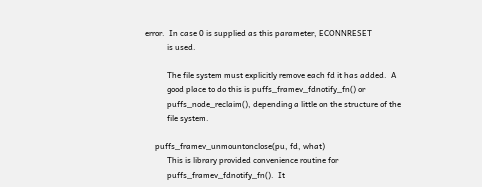error.  In case 0 is supplied as this parameter, ECONNRESET
           is used.

           The file system must explicitly remove each fd it has added.  A
           good place to do this is puffs_framev_fdnotify_fn() or
           puffs_node_reclaim(), depending a little on the structure of the
           file system.

     puffs_framev_unmountonclose(pu, fd, what)
           This is library provided convenience routine for
           puffs_framev_fdnotify_fn().  It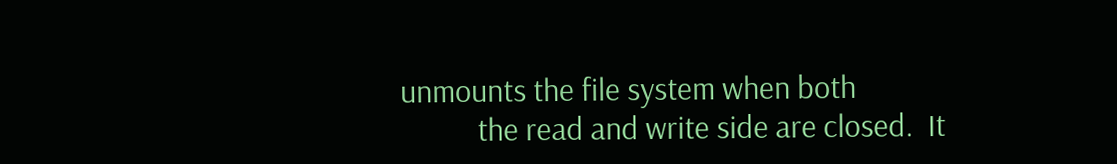unmounts the file system when both
           the read and write side are closed.  It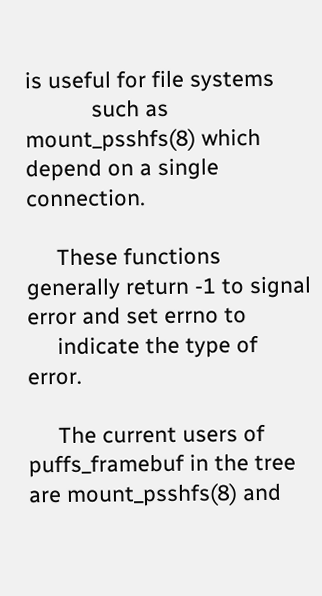is useful for file systems
           such as mount_psshfs(8) which depend on a single connection.

     These functions generally return -1 to signal error and set errno to
     indicate the type of error.

     The current users of puffs_framebuf in the tree are mount_psshfs(8) and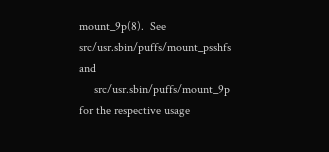mount_9p(8).  See src/usr.sbin/puffs/mount_psshfs and
     src/usr.sbin/puffs/mount_9p for the respective usage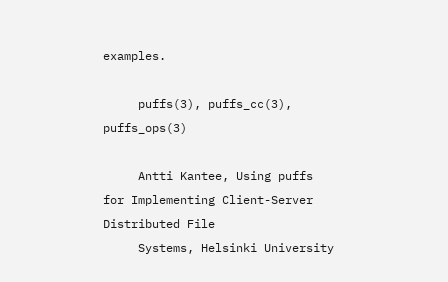examples.

     puffs(3), puffs_cc(3), puffs_ops(3)

     Antti Kantee, Using puffs for Implementing Client-Server Distributed File
     Systems, Helsinki University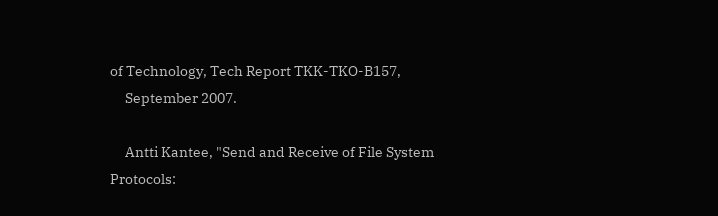of Technology, Tech Report TKK-TKO-B157,
     September 2007.

     Antti Kantee, "Send and Receive of File System Protocols: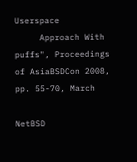Userspace
     Approach With puffs", Proceedings of AsiaBSDCon 2008, pp. 55-70, March

NetBSD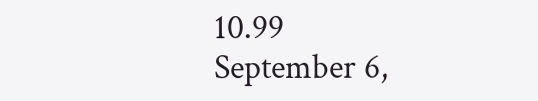10.99                   September 6,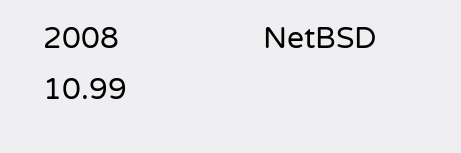2008                  NetBSD 10.99